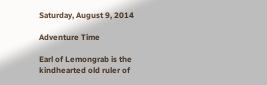Saturday, August 9, 2014

Adventure Time

Earl of Lemongrab is the kindhearted old ruler of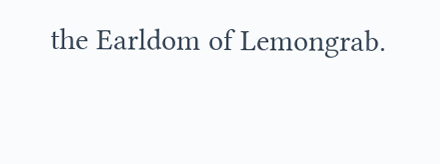the Earldom of Lemongrab.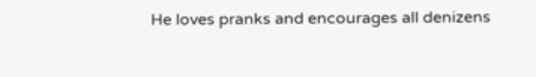He loves pranks and encourages all denizens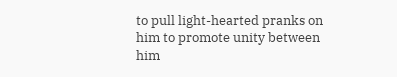to pull light-hearted pranks on him to promote unity between him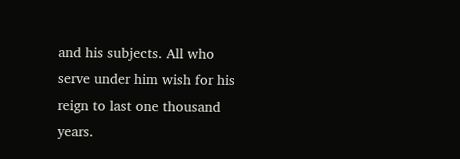and his subjects. All who serve under him wish for his reign to last one thousand years.